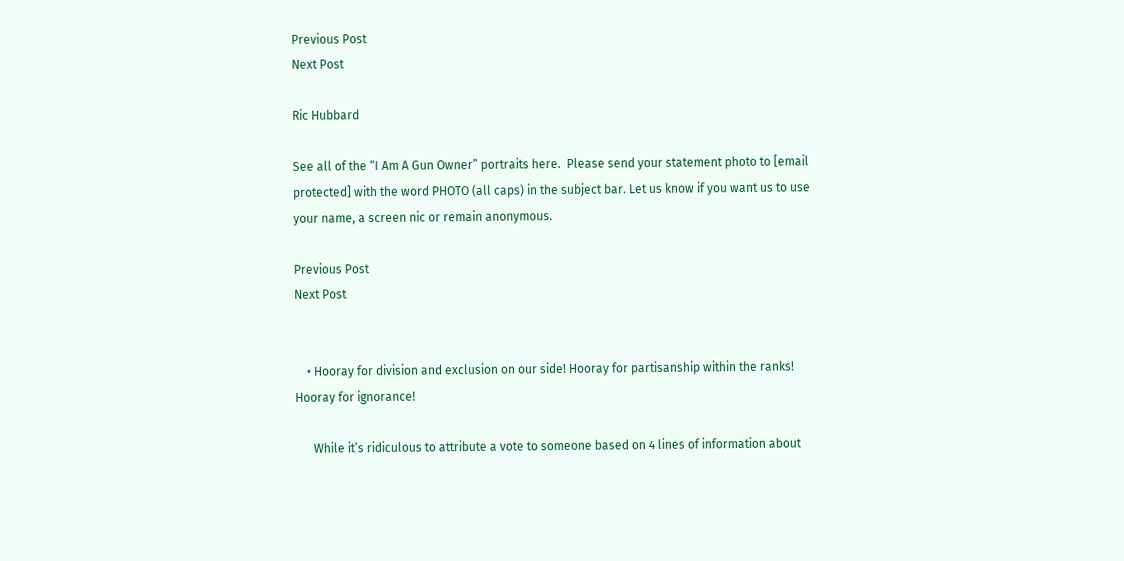Previous Post
Next Post

Ric Hubbard

See all of the “I Am A Gun Owner” portraits here.  Please send your statement photo to [email protected] with the word PHOTO (all caps) in the subject bar. Let us know if you want us to use your name, a screen nic or remain anonymous.

Previous Post
Next Post


    • Hooray for division and exclusion on our side! Hooray for partisanship within the ranks! Hooray for ignorance!

      While it’s ridiculous to attribute a vote to someone based on 4 lines of information about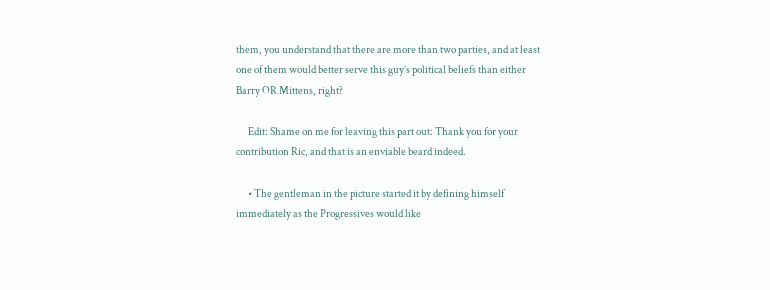them, you understand that there are more than two parties, and at least one of them would better serve this guy’s political beliefs than either Barry OR Mittens, right?

      Edit: Shame on me for leaving this part out: Thank you for your contribution Ric, and that is an enviable beard indeed.

      • The gentleman in the picture started it by defining himself immediately as the Progressives would like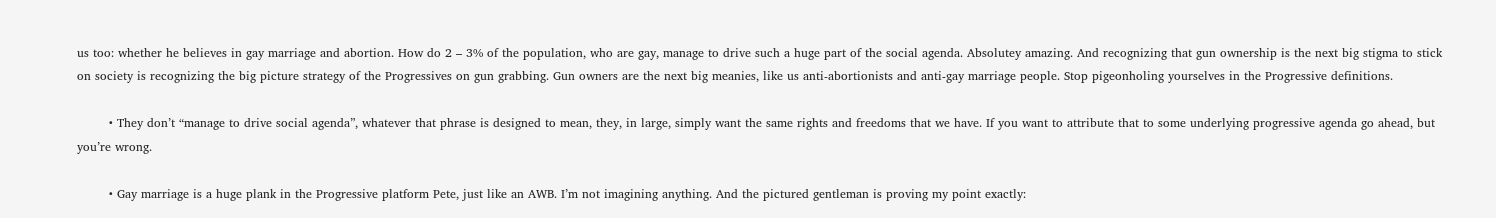us too: whether he believes in gay marriage and abortion. How do 2 – 3% of the population, who are gay, manage to drive such a huge part of the social agenda. Absolutey amazing. And recognizing that gun ownership is the next big stigma to stick on society is recognizing the big picture strategy of the Progressives on gun grabbing. Gun owners are the next big meanies, like us anti-abortionists and anti-gay marriage people. Stop pigeonholing yourselves in the Progressive definitions.

        • They don’t “manage to drive social agenda”, whatever that phrase is designed to mean, they, in large, simply want the same rights and freedoms that we have. If you want to attribute that to some underlying progressive agenda go ahead, but you’re wrong.

        • Gay marriage is a huge plank in the Progressive platform Pete, just like an AWB. I’m not imagining anything. And the pictured gentleman is proving my point exactly: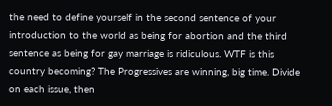the need to define yourself in the second sentence of your introduction to the world as being for abortion and the third sentence as being for gay marriage is ridiculous. WTF is this country becoming? The Progressives are winning, big time. Divide on each issue, then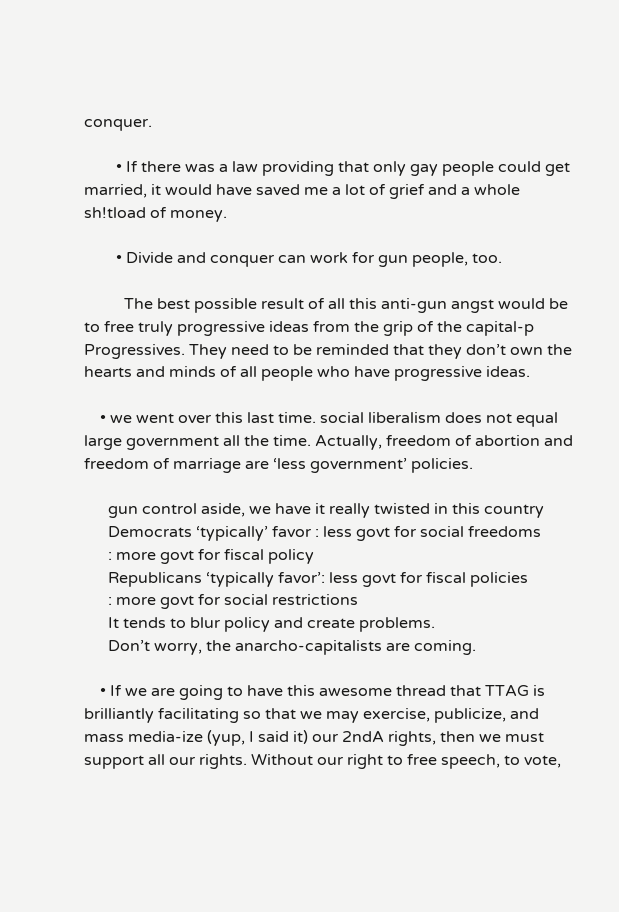conquer.

        • If there was a law providing that only gay people could get married, it would have saved me a lot of grief and a whole sh!tload of money.

        • Divide and conquer can work for gun people, too.

          The best possible result of all this anti-gun angst would be to free truly progressive ideas from the grip of the capital-p Progressives. They need to be reminded that they don’t own the hearts and minds of all people who have progressive ideas.

    • we went over this last time. social liberalism does not equal large government all the time. Actually, freedom of abortion and freedom of marriage are ‘less government’ policies.

      gun control aside, we have it really twisted in this country
      Democrats ‘typically’ favor : less govt for social freedoms
      : more govt for fiscal policy
      Republicans ‘typically favor’: less govt for fiscal policies
      : more govt for social restrictions
      It tends to blur policy and create problems.
      Don’t worry, the anarcho-capitalists are coming.

    • If we are going to have this awesome thread that TTAG is brilliantly facilitating so that we may exercise, publicize, and mass media-ize (yup, I said it) our 2ndA rights, then we must support all our rights. Without our right to free speech, to vote,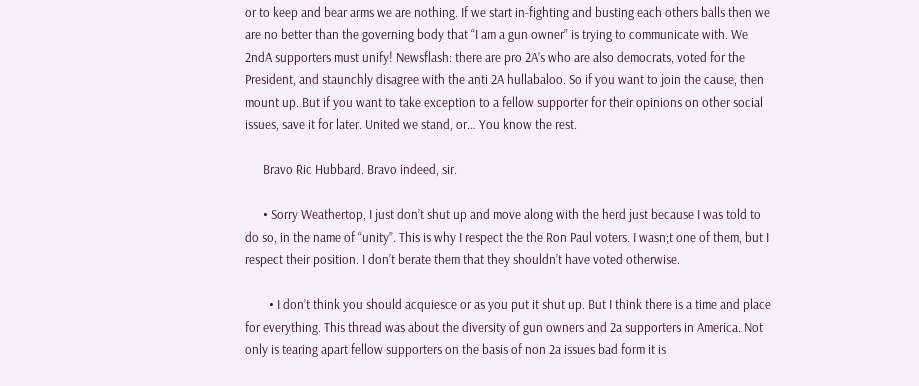or to keep and bear arms we are nothing. If we start in-fighting and busting each others balls then we are no better than the governing body that “I am a gun owner” is trying to communicate with. We 2ndA supporters must unify! Newsflash: there are pro 2A’s who are also democrats, voted for the President, and staunchly disagree with the anti 2A hullabaloo. So if you want to join the cause, then mount up. But if you want to take exception to a fellow supporter for their opinions on other social issues, save it for later. United we stand, or… You know the rest.

      Bravo Ric Hubbard. Bravo indeed, sir.

      • Sorry Weathertop, I just don’t shut up and move along with the herd just because I was told to do so, in the name of “unity”. This is why I respect the the Ron Paul voters. I wasn;t one of them, but I respect their position. I don’t berate them that they shouldn’t have voted otherwise.

        • I don’t think you should acquiesce or as you put it shut up. But I think there is a time and place for everything. This thread was about the diversity of gun owners and 2a supporters in America. Not only is tearing apart fellow supporters on the basis of non 2a issues bad form it is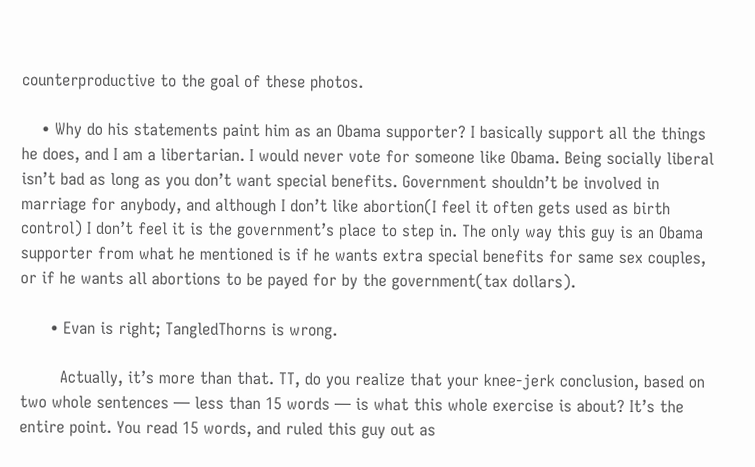counterproductive to the goal of these photos.

    • Why do his statements paint him as an Obama supporter? I basically support all the things he does, and I am a libertarian. I would never vote for someone like Obama. Being socially liberal isn’t bad as long as you don’t want special benefits. Government shouldn’t be involved in marriage for anybody, and although I don’t like abortion(I feel it often gets used as birth control) I don’t feel it is the government’s place to step in. The only way this guy is an Obama supporter from what he mentioned is if he wants extra special benefits for same sex couples, or if he wants all abortions to be payed for by the government(tax dollars).

      • Evan is right; TangledThorns is wrong.

        Actually, it’s more than that. TT, do you realize that your knee-jerk conclusion, based on two whole sentences — less than 15 words — is what this whole exercise is about? It’s the entire point. You read 15 words, and ruled this guy out as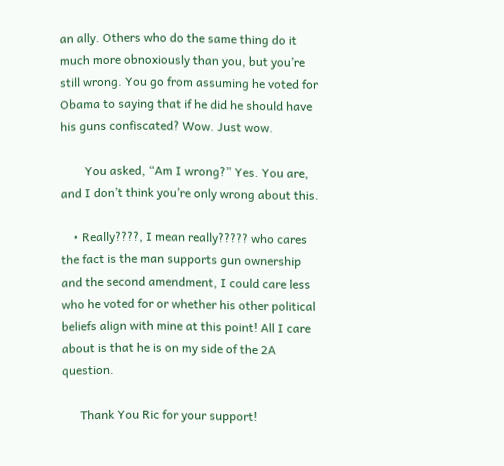an ally. Others who do the same thing do it much more obnoxiously than you, but you’re still wrong. You go from assuming he voted for Obama to saying that if he did he should have his guns confiscated? Wow. Just wow.

        You asked, “Am I wrong?” Yes. You are, and I don’t think you’re only wrong about this.

    • Really????, I mean really????? who cares the fact is the man supports gun ownership and the second amendment, I could care less who he voted for or whether his other political beliefs align with mine at this point! All I care about is that he is on my side of the 2A question.

      Thank You Ric for your support!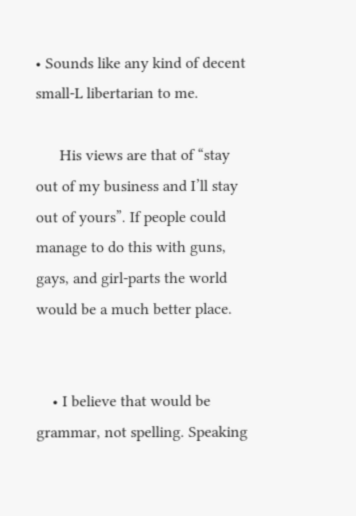• Sounds like any kind of decent small-L libertarian to me.

      His views are that of “stay out of my business and I’ll stay out of yours”. If people could manage to do this with guns, gays, and girl-parts the world would be a much better place.


    • I believe that would be grammar, not spelling. Speaking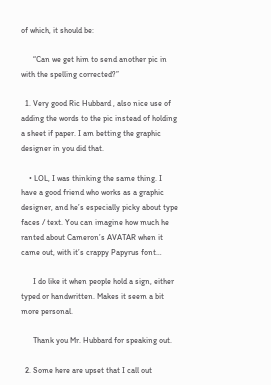of which, it should be:

      “Can we get him to send another pic in with the spelling corrected?”

  1. Very good Ric Hubbard , also nice use of adding the words to the pic instead of holding a sheet if paper. I am betting the graphic designer in you did that.

    • LOL, I was thinking the same thing. I have a good friend who works as a graphic designer, and he’s especially picky about type faces / text. You can imagine how much he ranted about Cameron’s AVATAR when it came out, with it’s crappy Papyrus font…

      I do like it when people hold a sign, either typed or handwritten. Makes it seem a bit more personal.

      Thank you Mr. Hubbard for speaking out.

  2. Some here are upset that I call out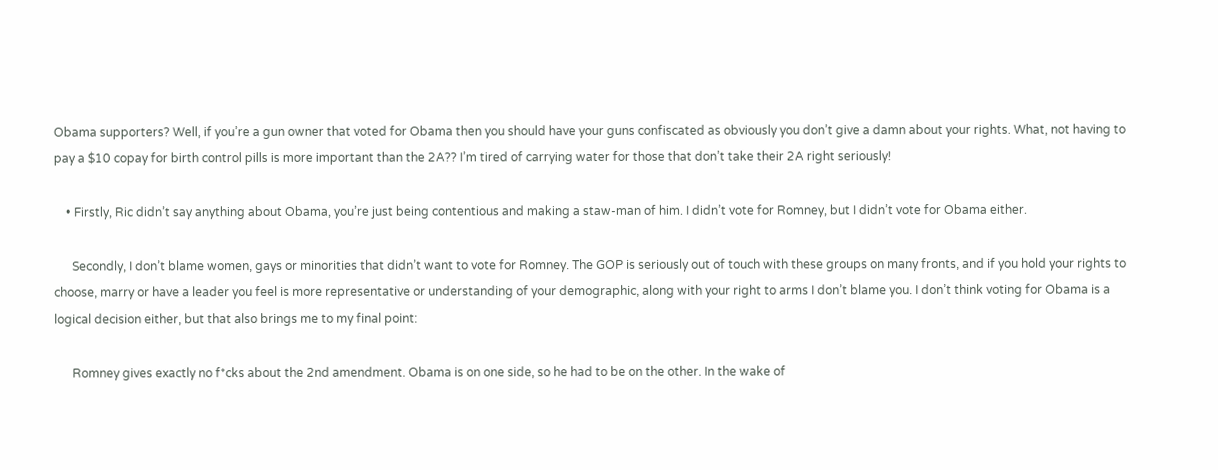Obama supporters? Well, if you’re a gun owner that voted for Obama then you should have your guns confiscated as obviously you don’t give a damn about your rights. What, not having to pay a $10 copay for birth control pills is more important than the 2A?? I’m tired of carrying water for those that don’t take their 2A right seriously!

    • Firstly, Ric didn’t say anything about Obama, you’re just being contentious and making a staw-man of him. I didn’t vote for Romney, but I didn’t vote for Obama either.

      Secondly, I don’t blame women, gays or minorities that didn’t want to vote for Romney. The GOP is seriously out of touch with these groups on many fronts, and if you hold your rights to choose, marry or have a leader you feel is more representative or understanding of your demographic, along with your right to arms I don’t blame you. I don’t think voting for Obama is a logical decision either, but that also brings me to my final point:

      Romney gives exactly no f*cks about the 2nd amendment. Obama is on one side, so he had to be on the other. In the wake of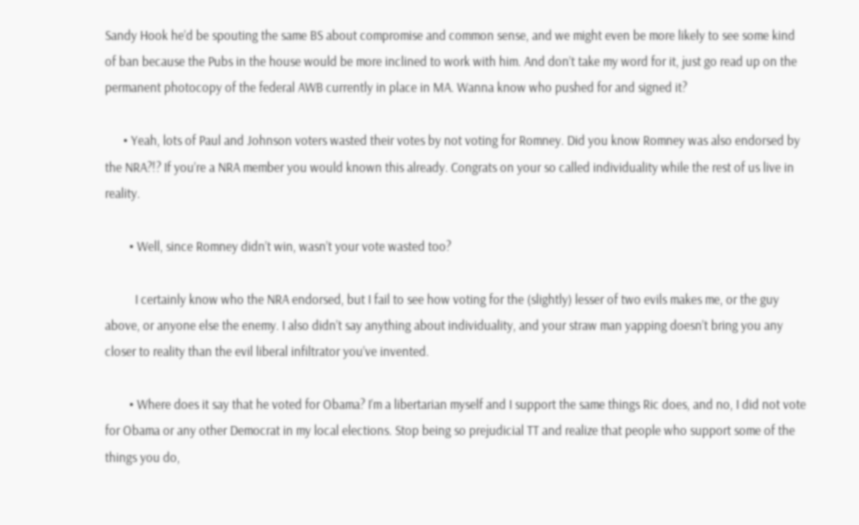Sandy Hook he’d be spouting the same BS about compromise and common sense, and we might even be more likely to see some kind of ban because the Pubs in the house would be more inclined to work with him. And don’t take my word for it, just go read up on the permanent photocopy of the federal AWB currently in place in MA. Wanna know who pushed for and signed it?

      • Yeah, lots of Paul and Johnson voters wasted their votes by not voting for Romney. Did you know Romney was also endorsed by the NRA?!? If you’re a NRA member you would known this already. Congrats on your so called individuality while the rest of us live in reality.

        • Well, since Romney didn’t win, wasn’t your vote wasted too?

          I certainly know who the NRA endorsed, but I fail to see how voting for the (slightly) lesser of two evils makes me, or the guy above, or anyone else the enemy. I also didn’t say anything about individuality, and your straw man yapping doesn’t bring you any closer to reality than the evil liberal infiltrator you’ve invented.

        • Where does it say that he voted for Obama? I’m a libertarian myself and I support the same things Ric does, and no, I did not vote for Obama or any other Democrat in my local elections. Stop being so prejudicial TT and realize that people who support some of the things you do,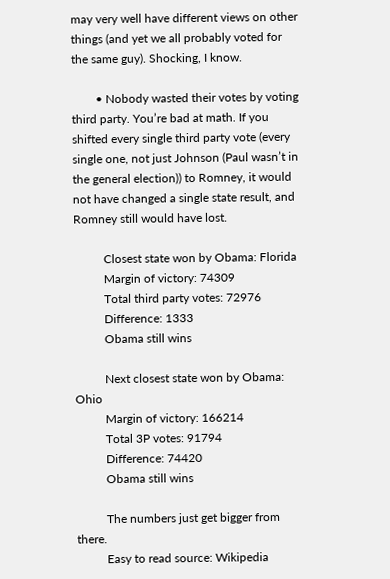may very well have different views on other things (and yet we all probably voted for the same guy). Shocking, I know.

        • Nobody wasted their votes by voting third party. You’re bad at math. If you shifted every single third party vote (every single one, not just Johnson (Paul wasn’t in the general election)) to Romney, it would not have changed a single state result, and Romney still would have lost.

          Closest state won by Obama: Florida
          Margin of victory: 74309
          Total third party votes: 72976
          Difference: 1333
          Obama still wins

          Next closest state won by Obama: Ohio
          Margin of victory: 166214
          Total 3P votes: 91794
          Difference: 74420
          Obama still wins

          The numbers just get bigger from there.
          Easy to read source: Wikipedia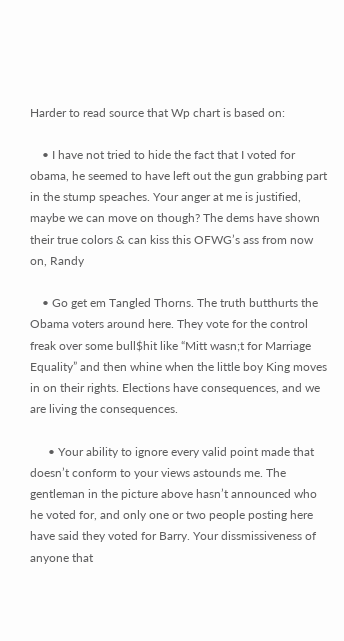Harder to read source that Wp chart is based on:

    • I have not tried to hide the fact that I voted for obama, he seemed to have left out the gun grabbing part in the stump speaches. Your anger at me is justified, maybe we can move on though? The dems have shown their true colors & can kiss this OFWG’s ass from now on, Randy

    • Go get em Tangled Thorns. The truth butthurts the Obama voters around here. They vote for the control freak over some bull$hit like “Mitt wasn;t for Marriage Equality” and then whine when the little boy King moves in on their rights. Elections have consequences, and we are living the consequences.

      • Your ability to ignore every valid point made that doesn’t conform to your views astounds me. The gentleman in the picture above hasn’t announced who he voted for, and only one or two people posting here have said they voted for Barry. Your dissmissiveness of anyone that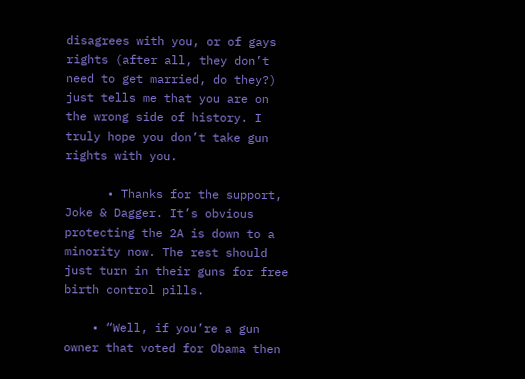disagrees with you, or of gays rights (after all, they don’t need to get married, do they?) just tells me that you are on the wrong side of history. I truly hope you don’t take gun rights with you.

      • Thanks for the support, Joke & Dagger. It’s obvious protecting the 2A is down to a minority now. The rest should just turn in their guns for free birth control pills.

    • “Well, if you’re a gun owner that voted for Obama then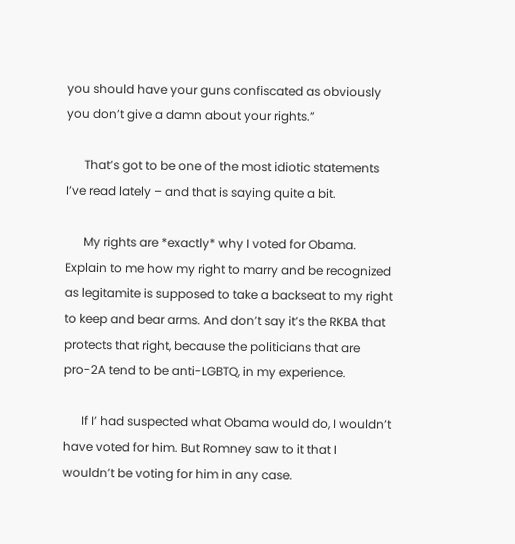you should have your guns confiscated as obviously you don’t give a damn about your rights.”

      That’s got to be one of the most idiotic statements I’ve read lately – and that is saying quite a bit.

      My rights are *exactly* why I voted for Obama. Explain to me how my right to marry and be recognized as legitamite is supposed to take a backseat to my right to keep and bear arms. And don’t say it’s the RKBA that protects that right, because the politicians that are pro-2A tend to be anti-LGBTQ, in my experience.

      If I’ had suspected what Obama would do, I wouldn’t have voted for him. But Romney saw to it that I wouldn’t be voting for him in any case.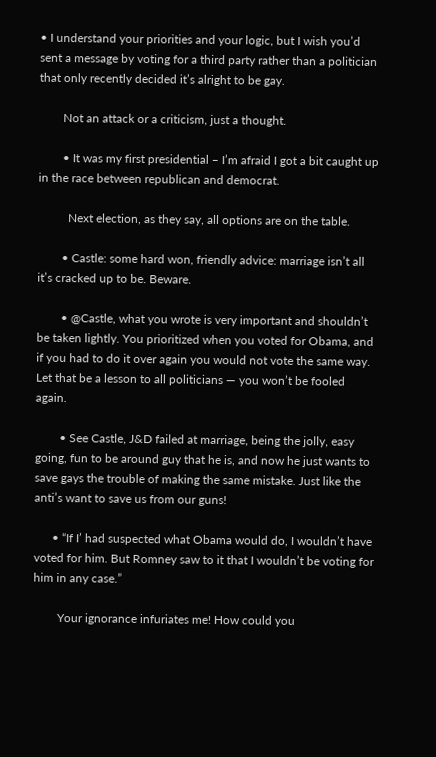• I understand your priorities and your logic, but I wish you’d sent a message by voting for a third party rather than a politician that only recently decided it’s alright to be gay.

        Not an attack or a criticism, just a thought.

        • It was my first presidential – I’m afraid I got a bit caught up in the race between republican and democrat.

          Next election, as they say, all options are on the table.

        • Castle: some hard won, friendly advice: marriage isn’t all it’s cracked up to be. Beware.

        • @Castle, what you wrote is very important and shouldn’t be taken lightly. You prioritized when you voted for Obama, and if you had to do it over again you would not vote the same way. Let that be a lesson to all politicians — you won’t be fooled again.

        • See Castle, J&D failed at marriage, being the jolly, easy going, fun to be around guy that he is, and now he just wants to save gays the trouble of making the same mistake. Just like the anti’s want to save us from our guns!

      • “If I’ had suspected what Obama would do, I wouldn’t have voted for him. But Romney saw to it that I wouldn’t be voting for him in any case.”

        Your ignorance infuriates me! How could you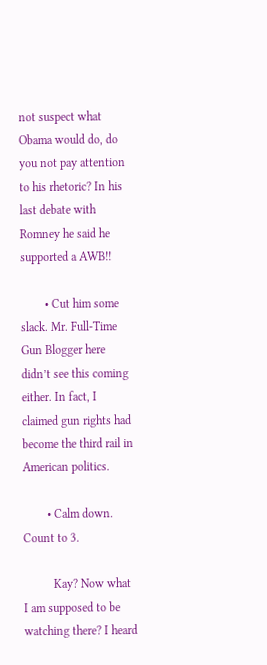not suspect what Obama would do, do you not pay attention to his rhetoric? In his last debate with Romney he said he supported a AWB!!

        • Cut him some slack. Mr. Full-Time Gun Blogger here didn’t see this coming either. In fact, I claimed gun rights had become the third rail in American politics.

        • Calm down. Count to 3.

          Kay? Now what I am supposed to be watching there? I heard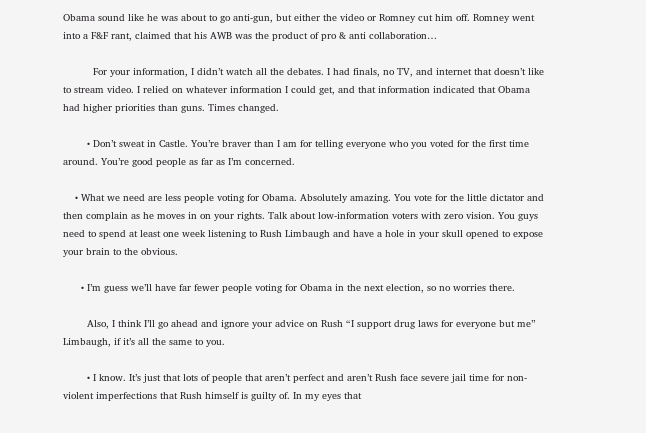Obama sound like he was about to go anti-gun, but either the video or Romney cut him off. Romney went into a F&F rant, claimed that his AWB was the product of pro & anti collaboration…

          For your information, I didn’t watch all the debates. I had finals, no TV, and internet that doesn’t like to stream video. I relied on whatever information I could get, and that information indicated that Obama had higher priorities than guns. Times changed.

        • Don’t sweat in Castle. You’re braver than I am for telling everyone who you voted for the first time around. You’re good people as far as I’m concerned.

    • What we need are less people voting for Obama. Absolutely amazing. You vote for the little dictator and then complain as he moves in on your rights. Talk about low-information voters with zero vision. You guys need to spend at least one week listening to Rush Limbaugh and have a hole in your skull opened to expose your brain to the obvious.

      • I’m guess we’ll have far fewer people voting for Obama in the next election, so no worries there.

        Also, I think I’ll go ahead and ignore your advice on Rush “I support drug laws for everyone but me” Limbaugh, if it’s all the same to you.

        • I know. It’s just that lots of people that aren’t perfect and aren’t Rush face severe jail time for non-violent imperfections that Rush himself is guilty of. In my eyes that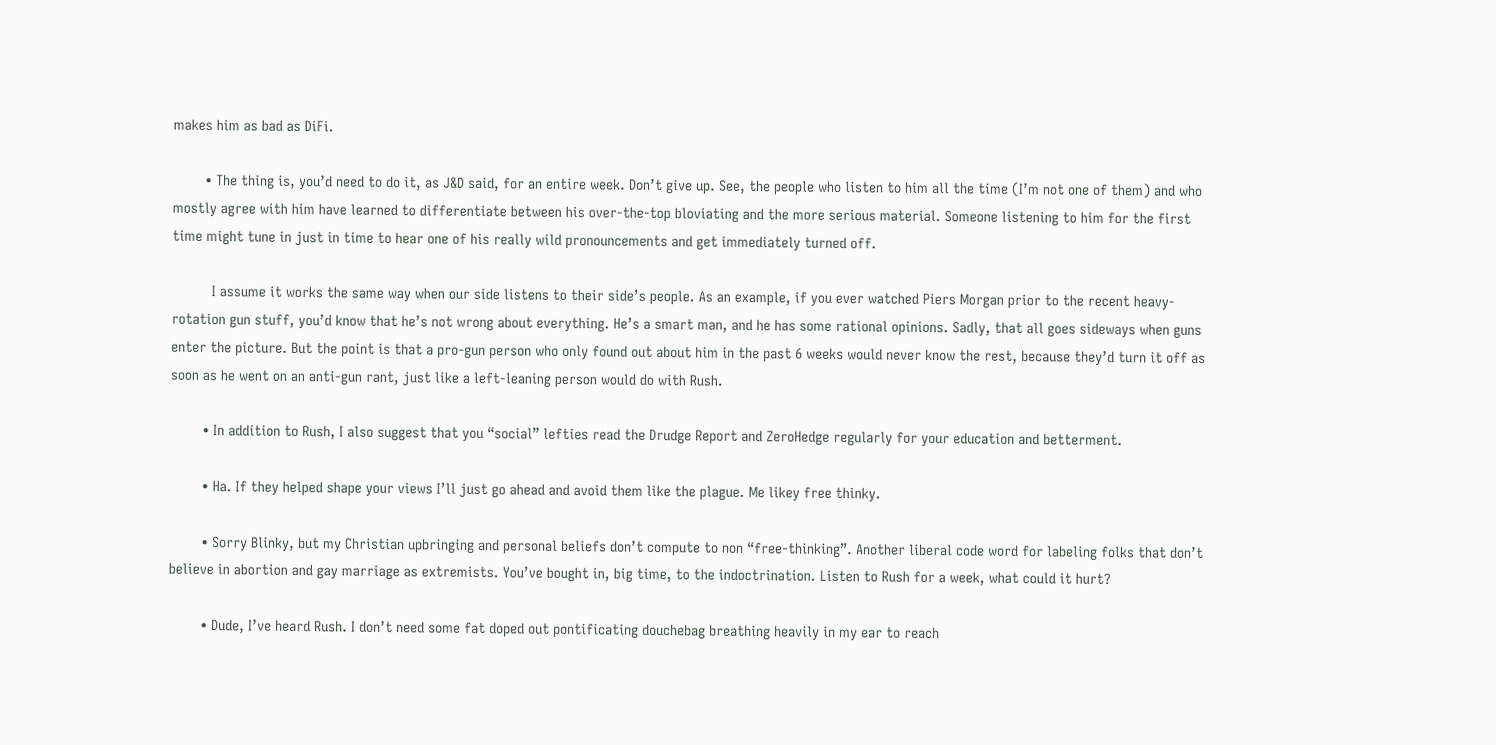makes him as bad as DiFi.

        • The thing is, you’d need to do it, as J&D said, for an entire week. Don’t give up. See, the people who listen to him all the time (I’m not one of them) and who mostly agree with him have learned to differentiate between his over-the-top bloviating and the more serious material. Someone listening to him for the first time might tune in just in time to hear one of his really wild pronouncements and get immediately turned off.

          I assume it works the same way when our side listens to their side’s people. As an example, if you ever watched Piers Morgan prior to the recent heavy-rotation gun stuff, you’d know that he’s not wrong about everything. He’s a smart man, and he has some rational opinions. Sadly, that all goes sideways when guns enter the picture. But the point is that a pro-gun person who only found out about him in the past 6 weeks would never know the rest, because they’d turn it off as soon as he went on an anti-gun rant, just like a left-leaning person would do with Rush.

        • In addition to Rush, I also suggest that you “social” lefties read the Drudge Report and ZeroHedge regularly for your education and betterment.

        • Ha. If they helped shape your views I’ll just go ahead and avoid them like the plague. Me likey free thinky.

        • Sorry Blinky, but my Christian upbringing and personal beliefs don’t compute to non “free-thinking”. Another liberal code word for labeling folks that don’t believe in abortion and gay marriage as extremists. You’ve bought in, big time, to the indoctrination. Listen to Rush for a week, what could it hurt?

        • Dude, I’ve heard Rush. I don’t need some fat doped out pontificating douchebag breathing heavily in my ear to reach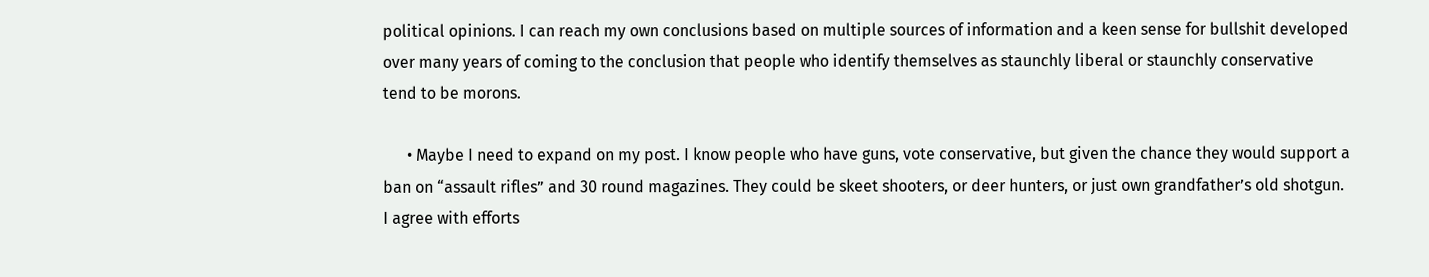political opinions. I can reach my own conclusions based on multiple sources of information and a keen sense for bullshit developed over many years of coming to the conclusion that people who identify themselves as staunchly liberal or staunchly conservative tend to be morons.

      • Maybe I need to expand on my post. I know people who have guns, vote conservative, but given the chance they would support a ban on “assault rifles” and 30 round magazines. They could be skeet shooters, or deer hunters, or just own grandfather’s old shotgun. I agree with efforts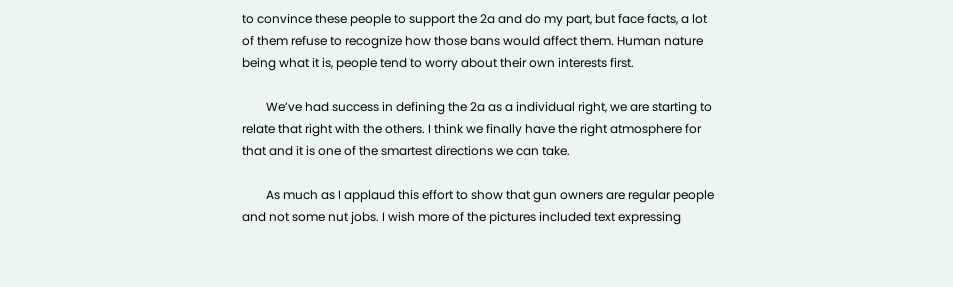to convince these people to support the 2a and do my part, but face facts, a lot of them refuse to recognize how those bans would affect them. Human nature being what it is, people tend to worry about their own interests first.

        We’ve had success in defining the 2a as a individual right, we are starting to relate that right with the others. I think we finally have the right atmosphere for that and it is one of the smartest directions we can take.

        As much as I applaud this effort to show that gun owners are regular people and not some nut jobs. I wish more of the pictures included text expressing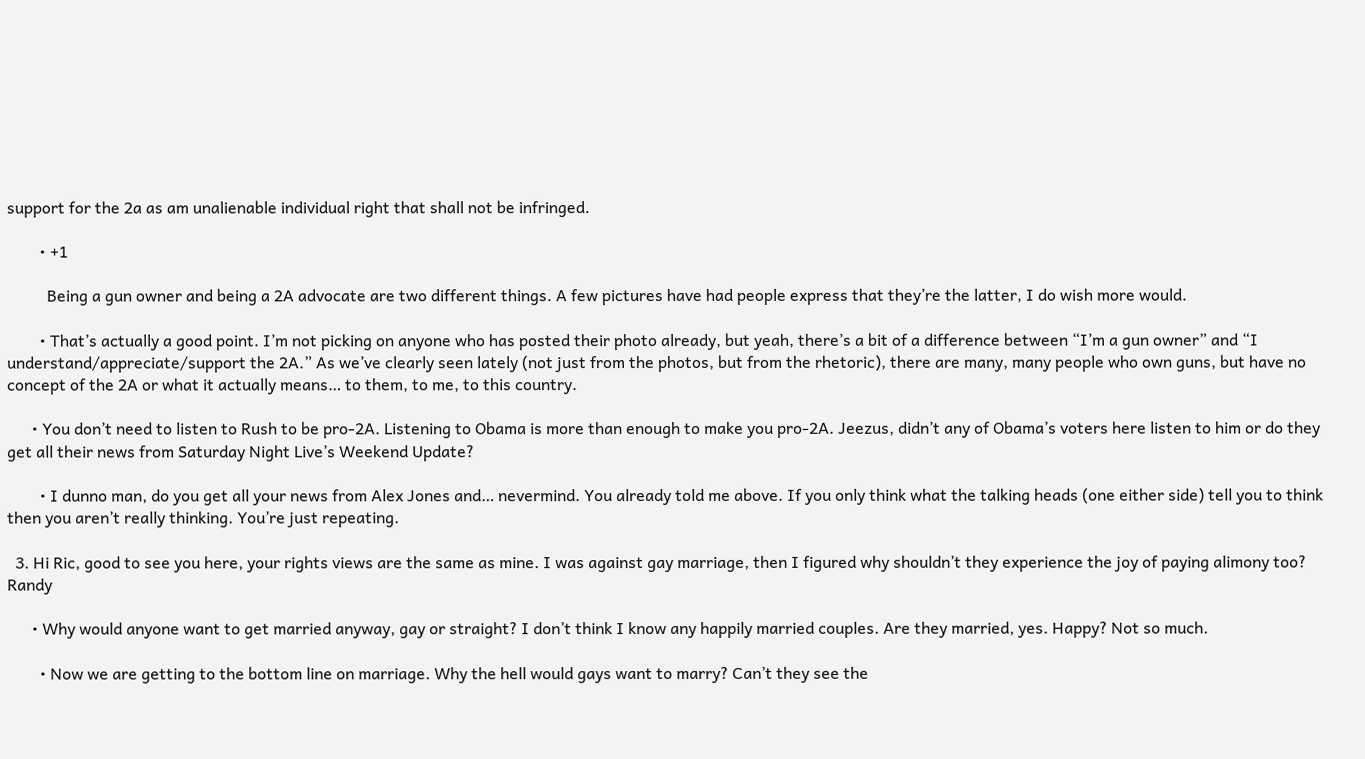support for the 2a as am unalienable individual right that shall not be infringed.

        • +1

          Being a gun owner and being a 2A advocate are two different things. A few pictures have had people express that they’re the latter, I do wish more would.

        • That’s actually a good point. I’m not picking on anyone who has posted their photo already, but yeah, there’s a bit of a difference between “I’m a gun owner” and “I understand/appreciate/support the 2A.” As we’ve clearly seen lately (not just from the photos, but from the rhetoric), there are many, many people who own guns, but have no concept of the 2A or what it actually means… to them, to me, to this country.

      • You don’t need to listen to Rush to be pro-2A. Listening to Obama is more than enough to make you pro-2A. Jeezus, didn’t any of Obama’s voters here listen to him or do they get all their news from Saturday Night Live’s Weekend Update?

        • I dunno man, do you get all your news from Alex Jones and… nevermind. You already told me above. If you only think what the talking heads (one either side) tell you to think then you aren’t really thinking. You’re just repeating.

  3. Hi Ric, good to see you here, your rights views are the same as mine. I was against gay marriage, then I figured why shouldn’t they experience the joy of paying alimony too? Randy

      • Why would anyone want to get married anyway, gay or straight? I don’t think I know any happily married couples. Are they married, yes. Happy? Not so much.

        • Now we are getting to the bottom line on marriage. Why the hell would gays want to marry? Can’t they see the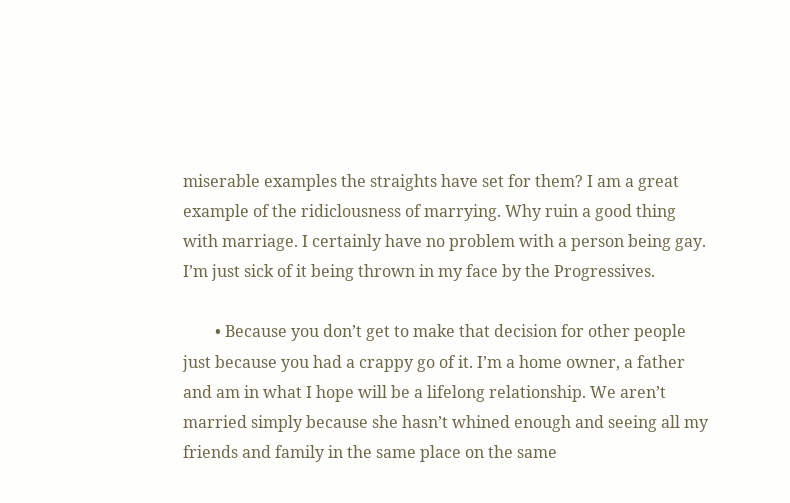miserable examples the straights have set for them? I am a great example of the ridiclousness of marrying. Why ruin a good thing with marriage. I certainly have no problem with a person being gay. I’m just sick of it being thrown in my face by the Progressives.

        • Because you don’t get to make that decision for other people just because you had a crappy go of it. I’m a home owner, a father and am in what I hope will be a lifelong relationship. We aren’t married simply because she hasn’t whined enough and seeing all my friends and family in the same place on the same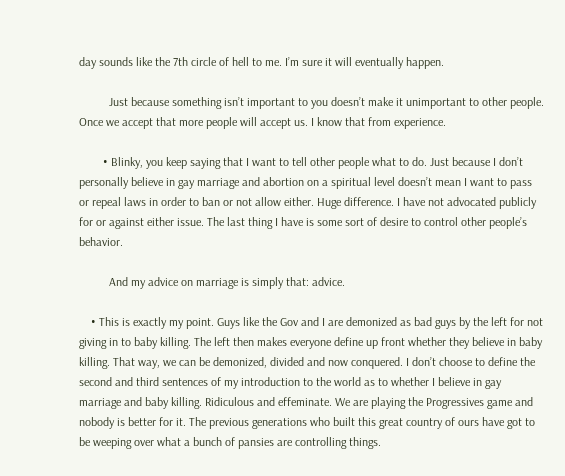day sounds like the 7th circle of hell to me. I’m sure it will eventually happen.

          Just because something isn’t important to you doesn’t make it unimportant to other people. Once we accept that more people will accept us. I know that from experience.

        • Blinky, you keep saying that I want to tell other people what to do. Just because I don’t personally believe in gay marriage and abortion on a spiritual level doesn’t mean I want to pass or repeal laws in order to ban or not allow either. Huge difference. I have not advocated publicly for or against either issue. The last thing I have is some sort of desire to control other people’s behavior.

          And my advice on marriage is simply that: advice.

    • This is exactly my point. Guys like the Gov and I are demonized as bad guys by the left for not giving in to baby killing. The left then makes everyone define up front whether they believe in baby killing. That way, we can be demonized, divided and now conquered. I don’t choose to define the second and third sentences of my introduction to the world as to whether I believe in gay marriage and baby killing. Ridiculous and effeminate. We are playing the Progressives game and nobody is better for it. The previous generations who built this great country of ours have got to be weeping over what a bunch of pansies are controlling things.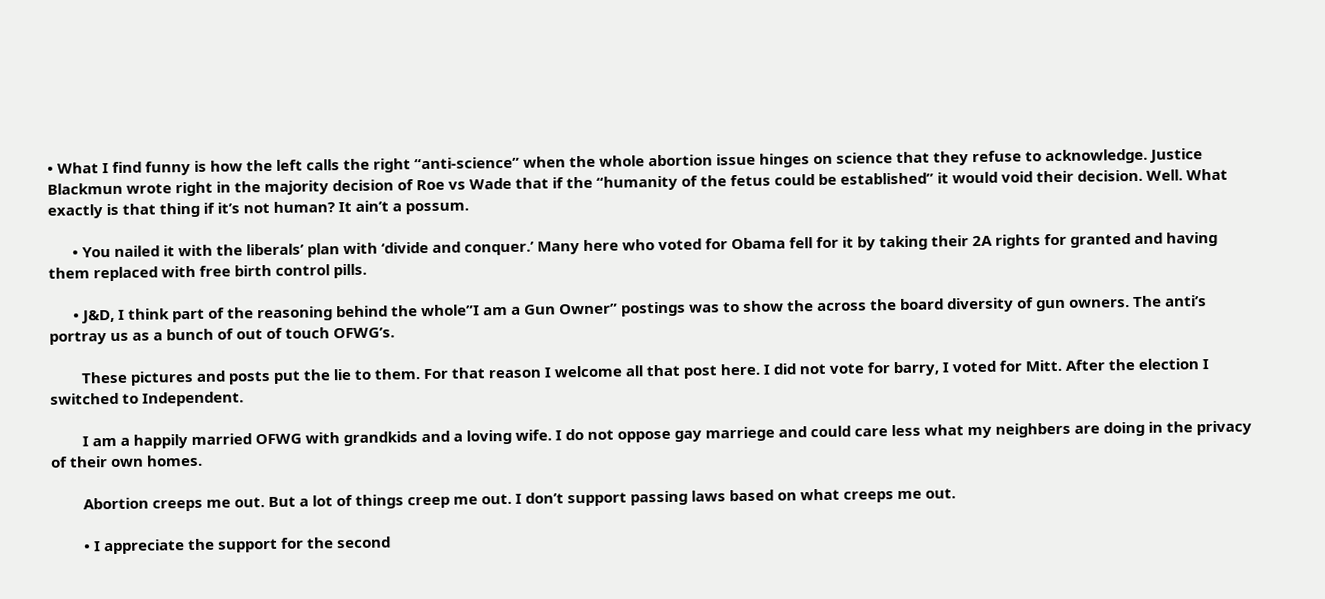• What I find funny is how the left calls the right “anti-science” when the whole abortion issue hinges on science that they refuse to acknowledge. Justice Blackmun wrote right in the majority decision of Roe vs Wade that if the “humanity of the fetus could be established” it would void their decision. Well. What exactly is that thing if it’s not human? It ain’t a possum.

      • You nailed it with the liberals’ plan with ‘divide and conquer.’ Many here who voted for Obama fell for it by taking their 2A rights for granted and having them replaced with free birth control pills.

      • J&D, I think part of the reasoning behind the whole”I am a Gun Owner” postings was to show the across the board diversity of gun owners. The anti’s portray us as a bunch of out of touch OFWG’s.

        These pictures and posts put the lie to them. For that reason I welcome all that post here. I did not vote for barry, I voted for Mitt. After the election I switched to Independent.

        I am a happily married OFWG with grandkids and a loving wife. I do not oppose gay marriege and could care less what my neighbers are doing in the privacy of their own homes.

        Abortion creeps me out. But a lot of things creep me out. I don’t support passing laws based on what creeps me out.

        • I appreciate the support for the second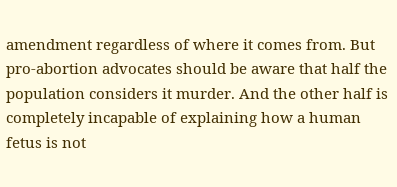amendment regardless of where it comes from. But pro-abortion advocates should be aware that half the population considers it murder. And the other half is completely incapable of explaining how a human fetus is not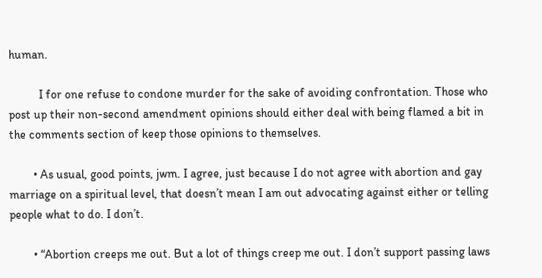human.

          I for one refuse to condone murder for the sake of avoiding confrontation. Those who post up their non-second amendment opinions should either deal with being flamed a bit in the comments section of keep those opinions to themselves.

        • As usual, good points, jwm. I agree, just because I do not agree with abortion and gay marriage on a spiritual level, that doesn’t mean I am out advocating against either or telling people what to do. I don’t.

        • “Abortion creeps me out. But a lot of things creep me out. I don’t support passing laws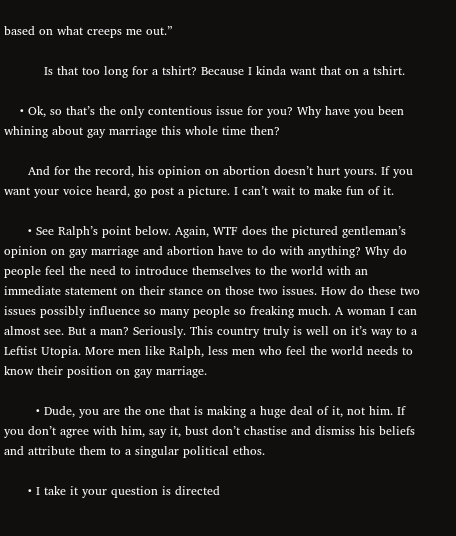based on what creeps me out.”

          Is that too long for a tshirt? Because I kinda want that on a tshirt.

    • Ok, so that’s the only contentious issue for you? Why have you been whining about gay marriage this whole time then?

      And for the record, his opinion on abortion doesn’t hurt yours. If you want your voice heard, go post a picture. I can’t wait to make fun of it.

      • See Ralph’s point below. Again, WTF does the pictured gentleman’s opinion on gay marriage and abortion have to do with anything? Why do people feel the need to introduce themselves to the world with an immediate statement on their stance on those two issues. How do these two issues possibly influence so many people so freaking much. A woman I can almost see. But a man? Seriously. This country truly is well on it’s way to a Leftist Utopia. More men like Ralph, less men who feel the world needs to know their position on gay marriage.

        • Dude, you are the one that is making a huge deal of it, not him. If you don’t agree with him, say it, bust don’t chastise and dismiss his beliefs and attribute them to a singular political ethos.

      • I take it your question is directed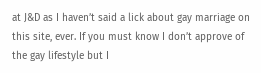at J&D as I haven’t said a lick about gay marriage on this site, ever. If you must know I don’t approve of the gay lifestyle but I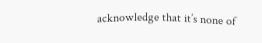acknowledge that it’s none of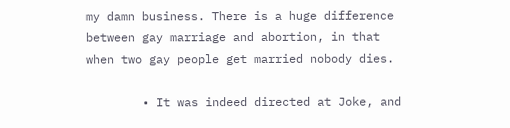my damn business. There is a huge difference between gay marriage and abortion, in that when two gay people get married nobody dies.

        • It was indeed directed at Joke, and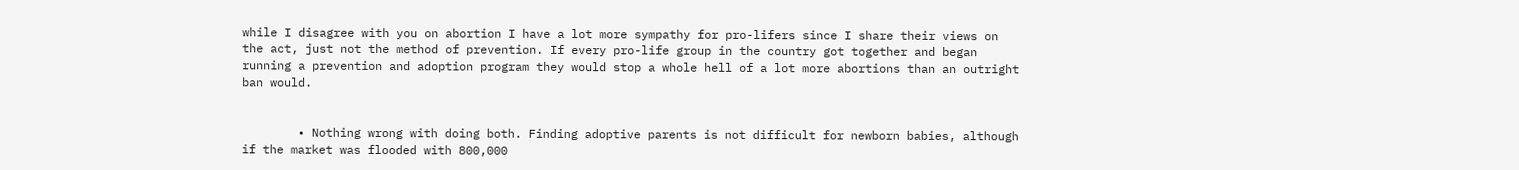while I disagree with you on abortion I have a lot more sympathy for pro-lifers since I share their views on the act, just not the method of prevention. If every pro-life group in the country got together and began running a prevention and adoption program they would stop a whole hell of a lot more abortions than an outright ban would.


        • Nothing wrong with doing both. Finding adoptive parents is not difficult for newborn babies, although if the market was flooded with 800,000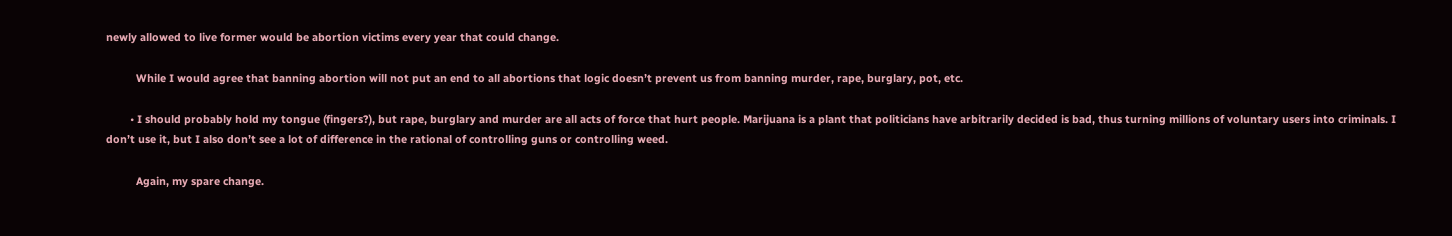newly allowed to live former would be abortion victims every year that could change.

          While I would agree that banning abortion will not put an end to all abortions that logic doesn’t prevent us from banning murder, rape, burglary, pot, etc.

        • I should probably hold my tongue (fingers?), but rape, burglary and murder are all acts of force that hurt people. Marijuana is a plant that politicians have arbitrarily decided is bad, thus turning millions of voluntary users into criminals. I don’t use it, but I also don’t see a lot of difference in the rational of controlling guns or controlling weed.

          Again, my spare change.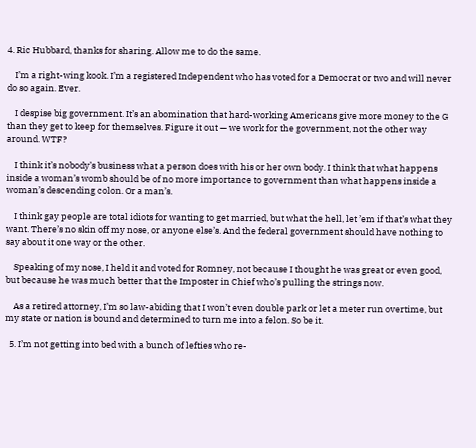4. Ric Hubbard, thanks for sharing. Allow me to do the same.

    I’m a right-wing kook. I’m a registered Independent who has voted for a Democrat or two and will never do so again. Ever.

    I despise big government. It’s an abomination that hard-working Americans give more money to the G than they get to keep for themselves. Figure it out — we work for the government, not the other way around. WTF?

    I think it’s nobody’s business what a person does with his or her own body. I think that what happens inside a woman’s womb should be of no more importance to government than what happens inside a woman’s descending colon. Or a man’s.

    I think gay people are total idiots for wanting to get married, but what the hell, let ’em if that’s what they want. There’s no skin off my nose, or anyone else’s. And the federal government should have nothing to say about it one way or the other.

    Speaking of my nose, I held it and voted for Romney, not because I thought he was great or even good, but because he was much better that the Imposter in Chief who’s pulling the strings now.

    As a retired attorney, I’m so law-abiding that I won’t even double park or let a meter run overtime, but my state or nation is bound and determined to turn me into a felon. So be it.

  5. I’m not getting into bed with a bunch of lefties who re-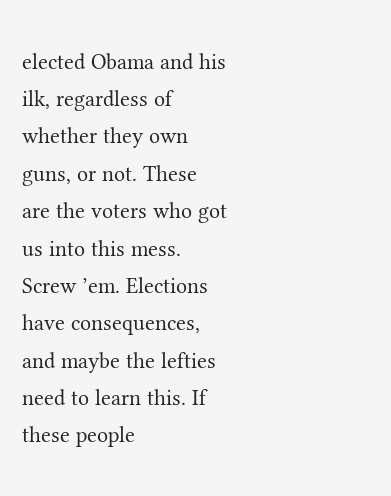elected Obama and his ilk, regardless of whether they own guns, or not. These are the voters who got us into this mess. Screw ’em. Elections have consequences, and maybe the lefties need to learn this. If these people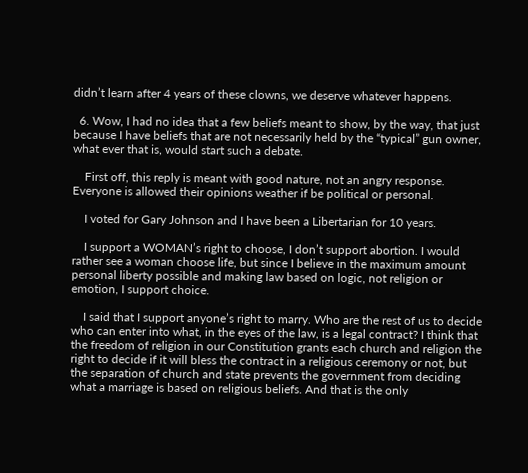didn’t learn after 4 years of these clowns, we deserve whatever happens.

  6. Wow, I had no idea that a few beliefs meant to show, by the way, that just because I have beliefs that are not necessarily held by the “typical” gun owner, what ever that is, would start such a debate.

    First off, this reply is meant with good nature, not an angry response. Everyone is allowed their opinions weather if be political or personal.

    I voted for Gary Johnson and I have been a Libertarian for 10 years.

    I support a WOMAN’s right to choose, I don’t support abortion. I would rather see a woman choose life, but since I believe in the maximum amount personal liberty possible and making law based on logic, not religion or emotion, I support choice.

    I said that I support anyone’s right to marry. Who are the rest of us to decide who can enter into what, in the eyes of the law, is a legal contract? I think that the freedom of religion in our Constitution grants each church and religion the right to decide if it will bless the contract in a religious ceremony or not, but the separation of church and state prevents the government from deciding what a marriage is based on religious beliefs. And that is the only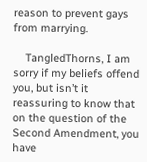reason to prevent gays from marrying.

    TangledThorns, I am sorry if my beliefs offend you, but isn’t it reassuring to know that on the question of the Second Amendment, you have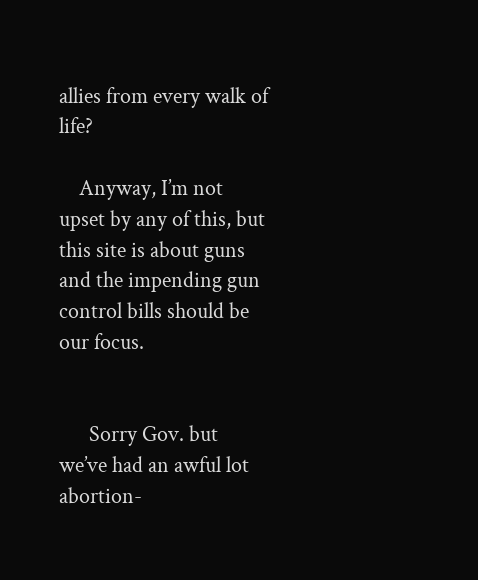allies from every walk of life?

    Anyway, I’m not upset by any of this, but this site is about guns and the impending gun control bills should be our focus.


      Sorry Gov. but we’ve had an awful lot abortion-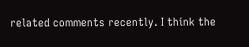related comments recently. I think the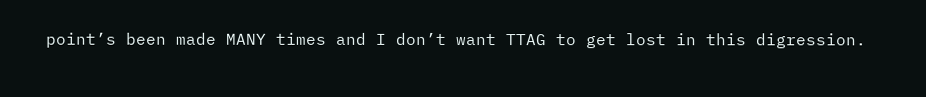point’s been made MANY times and I don’t want TTAG to get lost in this digression.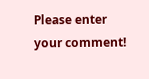Please enter your comment!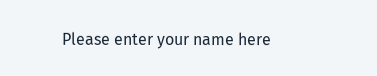Please enter your name here